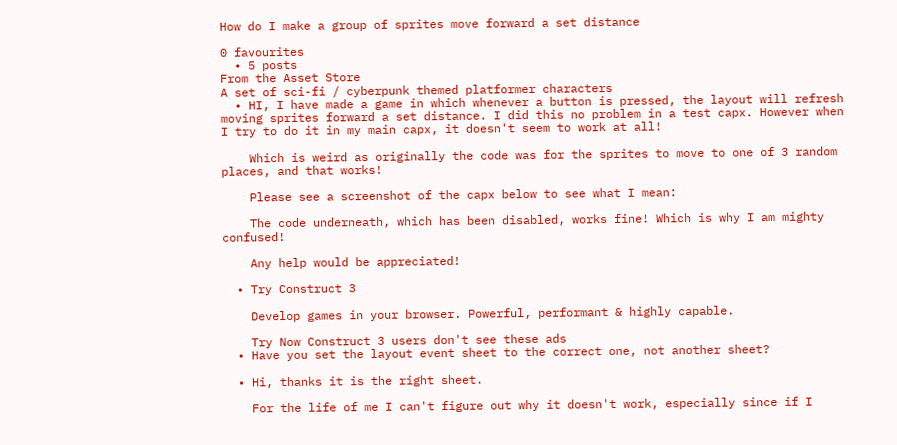How do I make a group of sprites move forward a set distance

0 favourites
  • 5 posts
From the Asset Store
A set of sci-fi / cyberpunk themed platformer characters
  • HI, I have made a game in which whenever a button is pressed, the layout will refresh moving sprites forward a set distance. I did this no problem in a test capx. However when I try to do it in my main capx, it doesn't seem to work at all!

    Which is weird as originally the code was for the sprites to move to one of 3 random places, and that works!

    Please see a screenshot of the capx below to see what I mean:

    The code underneath, which has been disabled, works fine! Which is why I am mighty confused!

    Any help would be appreciated!

  • Try Construct 3

    Develop games in your browser. Powerful, performant & highly capable.

    Try Now Construct 3 users don't see these ads
  • Have you set the layout event sheet to the correct one, not another sheet?

  • Hi, thanks it is the right sheet.

    For the life of me I can't figure out why it doesn't work, especially since if I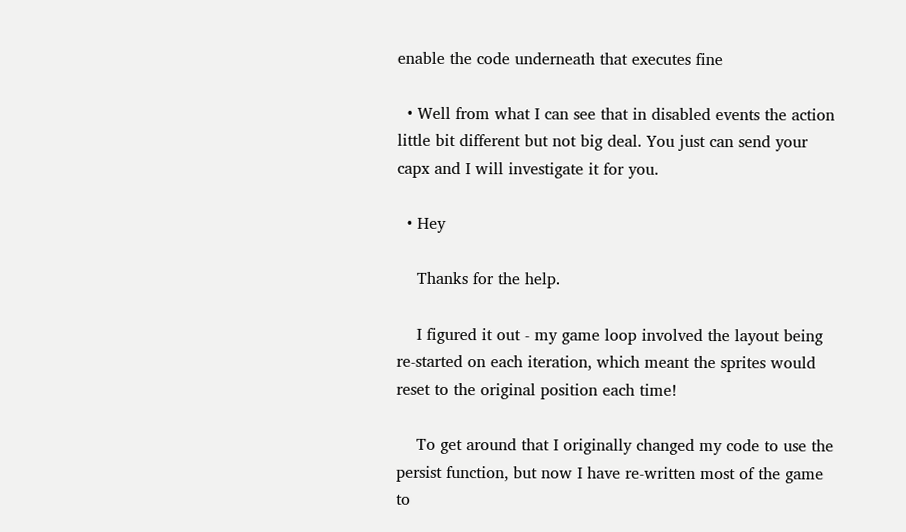enable the code underneath that executes fine

  • Well from what I can see that in disabled events the action little bit different but not big deal. You just can send your capx and I will investigate it for you.

  • Hey

    Thanks for the help.

    I figured it out - my game loop involved the layout being re-started on each iteration, which meant the sprites would reset to the original position each time!

    To get around that I originally changed my code to use the persist function, but now I have re-written most of the game to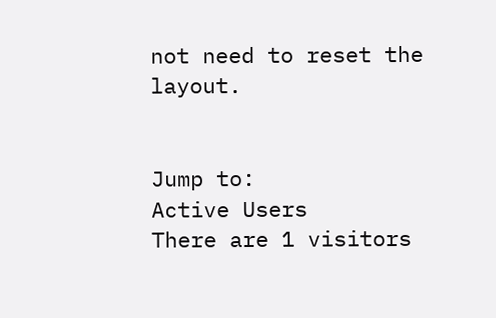not need to reset the layout.


Jump to:
Active Users
There are 1 visitors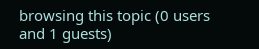browsing this topic (0 users and 1 guests)